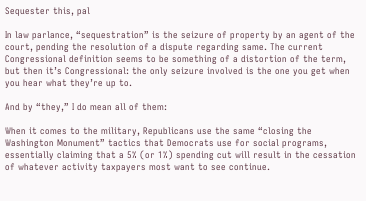Sequester this, pal

In law parlance, “sequestration” is the seizure of property by an agent of the court, pending the resolution of a dispute regarding same. The current Congressional definition seems to be something of a distortion of the term, but then it’s Congressional: the only seizure involved is the one you get when you hear what they’re up to.

And by “they,” I do mean all of them:

When it comes to the military, Republicans use the same “closing the Washington Monument” tactics that Democrats use for social programs, essentially claiming that a 5% (or 1%) spending cut will result in the cessation of whatever activity taxpayers most want to see continue.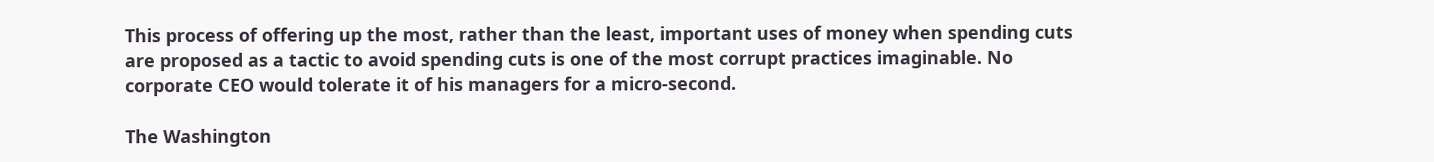This process of offering up the most, rather than the least, important uses of money when spending cuts are proposed as a tactic to avoid spending cuts is one of the most corrupt practices imaginable. No corporate CEO would tolerate it of his managers for a micro-second.

The Washington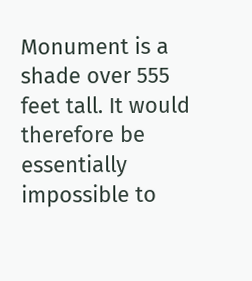Monument is a shade over 555 feet tall. It would therefore be essentially impossible to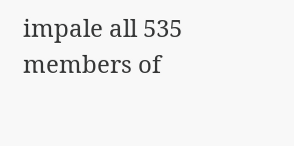impale all 535 members of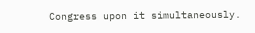Congress upon it simultaneously.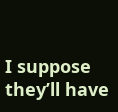I suppose they’ll have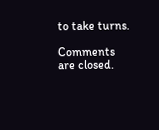to take turns.

Comments are closed.